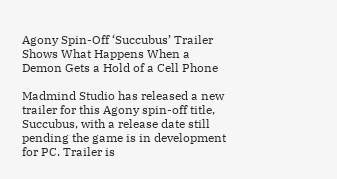Agony Spin-Off ‘Succubus’ Trailer Shows What Happens When a Demon Gets a Hold of a Cell Phone

Madmind Studio has released a new trailer for this Agony spin-off title, Succubus, with a release date still pending the game is in development for PC. Trailer is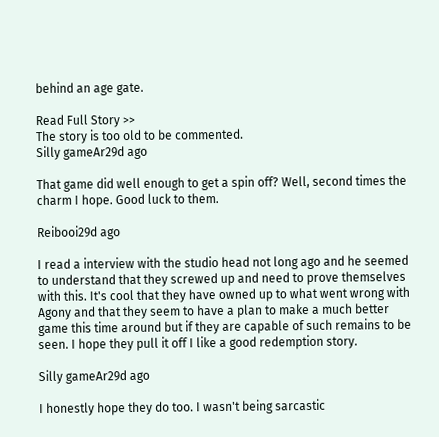behind an age gate.

Read Full Story >>
The story is too old to be commented.
Silly gameAr29d ago

That game did well enough to get a spin off? Well, second times the charm I hope. Good luck to them.

Reibooi29d ago

I read a interview with the studio head not long ago and he seemed to understand that they screwed up and need to prove themselves with this. It's cool that they have owned up to what went wrong with Agony and that they seem to have a plan to make a much better game this time around but if they are capable of such remains to be seen. I hope they pull it off I like a good redemption story.

Silly gameAr29d ago

I honestly hope they do too. I wasn't being sarcastic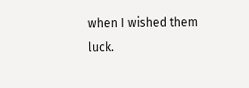when I wished them luck.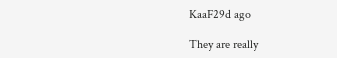KaaF29d ago

They are really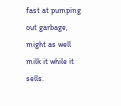fast at pumping out garbage, might as well milk it while it sells.